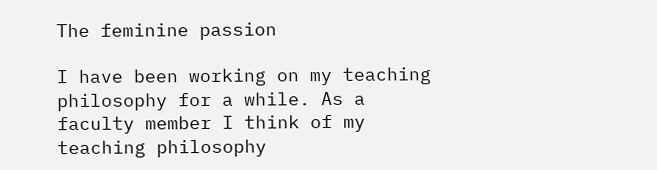The feminine passion

I have been working on my teaching philosophy for a while. As a faculty member I think of my teaching philosophy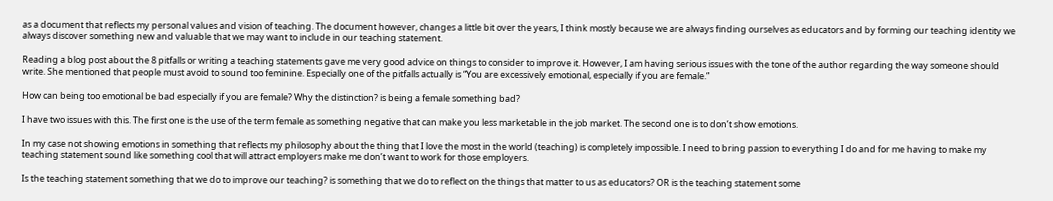as a document that reflects my personal values and vision of teaching. The document however, changes a little bit over the years, I think mostly because we are always finding ourselves as educators and by forming our teaching identity we always discover something new and valuable that we may want to include in our teaching statement.

Reading a blog post about the 8 pitfalls or writing a teaching statements gave me very good advice on things to consider to improve it. However, I am having serious issues with the tone of the author regarding the way someone should write. She mentioned that people must avoid to sound too feminine. Especially one of the pitfalls actually is “You are excessively emotional, especially if you are female.”

How can being too emotional be bad especially if you are female? Why the distinction? is being a female something bad?

I have two issues with this. The first one is the use of the term female as something negative that can make you less marketable in the job market. The second one is to don’t show emotions.

In my case not showing emotions in something that reflects my philosophy about the thing that I love the most in the world (teaching) is completely impossible. I need to bring passion to everything I do and for me having to make my teaching statement sound like something cool that will attract employers make me don’t want to work for those employers.

Is the teaching statement something that we do to improve our teaching? is something that we do to reflect on the things that matter to us as educators? OR is the teaching statement some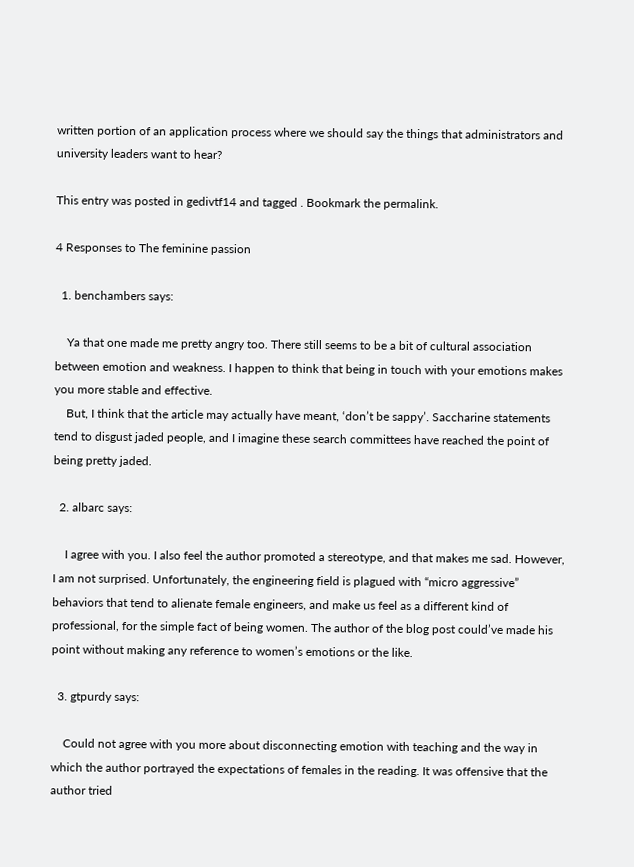written portion of an application process where we should say the things that administrators and university leaders want to hear?

This entry was posted in gedivtf14 and tagged . Bookmark the permalink.

4 Responses to The feminine passion

  1. benchambers says:

    Ya that one made me pretty angry too. There still seems to be a bit of cultural association between emotion and weakness. I happen to think that being in touch with your emotions makes you more stable and effective.
    But, I think that the article may actually have meant, ‘don’t be sappy’. Saccharine statements tend to disgust jaded people, and I imagine these search committees have reached the point of being pretty jaded.

  2. albarc says:

    I agree with you. I also feel the author promoted a stereotype, and that makes me sad. However, I am not surprised. Unfortunately, the engineering field is plagued with “micro aggressive” behaviors that tend to alienate female engineers, and make us feel as a different kind of professional, for the simple fact of being women. The author of the blog post could’ve made his point without making any reference to women’s emotions or the like.

  3. gtpurdy says:

    Could not agree with you more about disconnecting emotion with teaching and the way in which the author portrayed the expectations of females in the reading. It was offensive that the author tried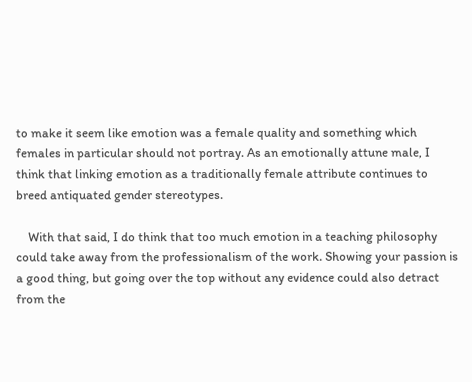to make it seem like emotion was a female quality and something which females in particular should not portray. As an emotionally attune male, I think that linking emotion as a traditionally female attribute continues to breed antiquated gender stereotypes.

    With that said, I do think that too much emotion in a teaching philosophy could take away from the professionalism of the work. Showing your passion is a good thing, but going over the top without any evidence could also detract from the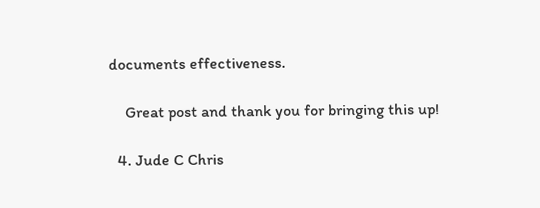documents effectiveness.

    Great post and thank you for bringing this up!

  4. Jude C Chris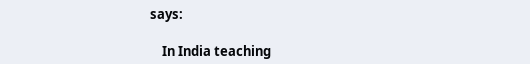says:

    In India teaching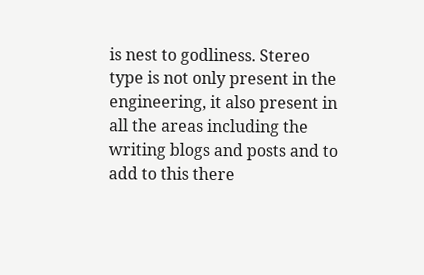is nest to godliness. Stereo type is not only present in the engineering, it also present in all the areas including the writing blogs and posts and to add to this there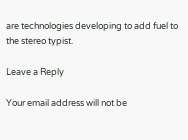are technologies developing to add fuel to the stereo typist.

Leave a Reply

Your email address will not be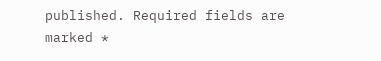published. Required fields are marked *